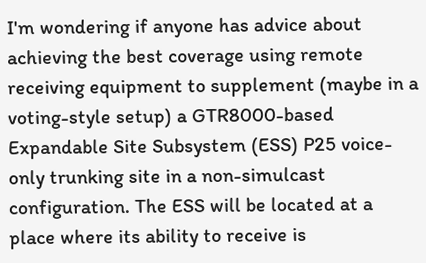I'm wondering if anyone has advice about achieving the best coverage using remote receiving equipment to supplement (maybe in a voting-style setup) a GTR8000-based Expandable Site Subsystem (ESS) P25 voice-only trunking site in a non-simulcast configuration. The ESS will be located at a place where its ability to receive is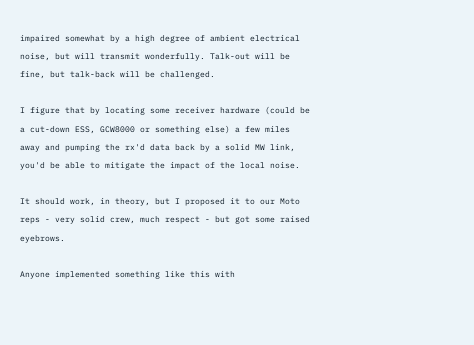impaired somewhat by a high degree of ambient electrical noise, but will transmit wonderfully. Talk-out will be fine, but talk-back will be challenged.

I figure that by locating some receiver hardware (could be a cut-down ESS, GCW8000 or something else) a few miles away and pumping the rx'd data back by a solid MW link, you'd be able to mitigate the impact of the local noise.

It should work, in theory, but I proposed it to our Moto reps - very solid crew, much respect - but got some raised eyebrows.

Anyone implemented something like this with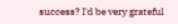success? I'd be very grateful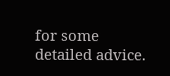for some detailed advice.